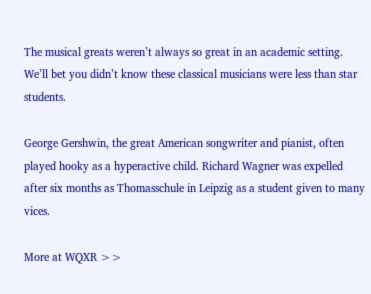The musical greats weren’t always so great in an academic setting. We’ll bet you didn’t know these classical musicians were less than star students.

George Gershwin, the great American songwriter and pianist, often played hooky as a hyperactive child. Richard Wagner was expelled after six months as Thomasschule in Leipzig as a student given to many vices.

More at WQXR >>